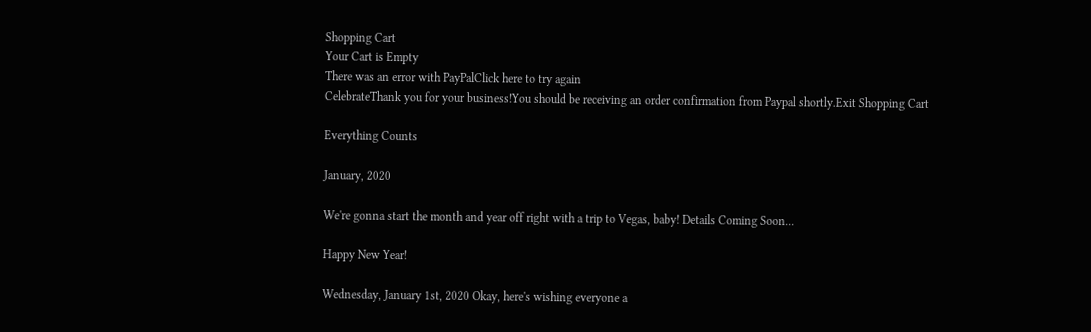Shopping Cart
Your Cart is Empty
There was an error with PayPalClick here to try again
CelebrateThank you for your business!You should be receiving an order confirmation from Paypal shortly.Exit Shopping Cart

Everything Counts

January, 2020

We're gonna start the month and year off right with a trip to Vegas, baby! Details Coming Soon...

Happy New Year!

Wednesday, January 1st, 2020 Okay, here's wishing everyone a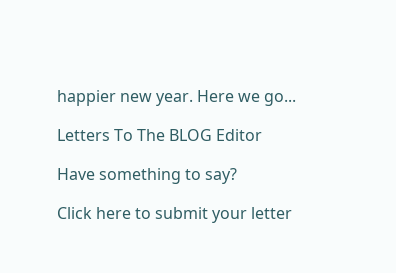happier new year. Here we go...

Letters To The BLOG Editor

Have something to say?

Click here to submit your letter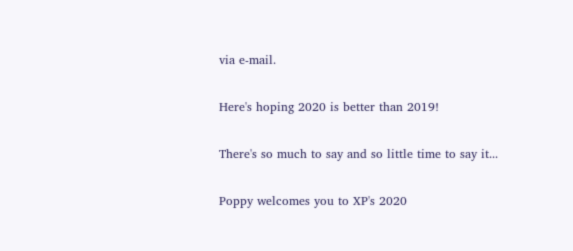via e-mail.

Here's hoping 2020 is better than 2019!

There's so much to say and so little time to say it...

Poppy welcomes you to XP's 2020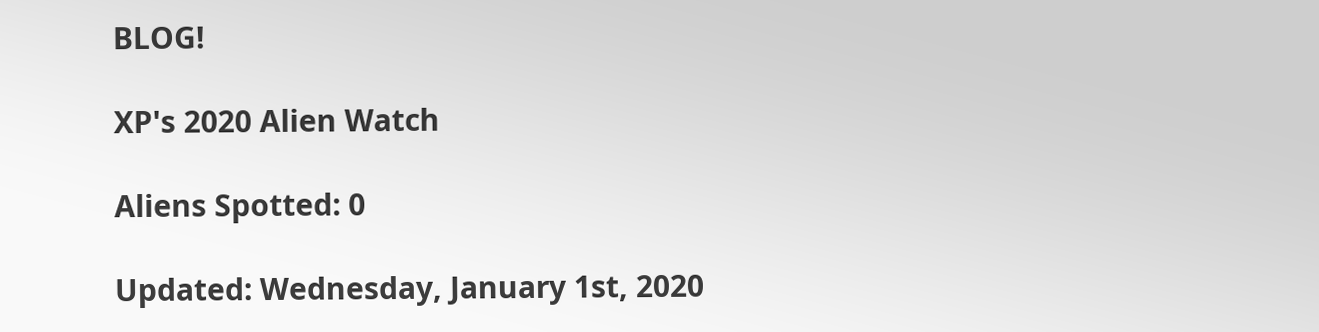BLOG!

XP's 2020 Alien Watch

Aliens Spotted: 0

Updated: Wednesday, January 1st, 2020